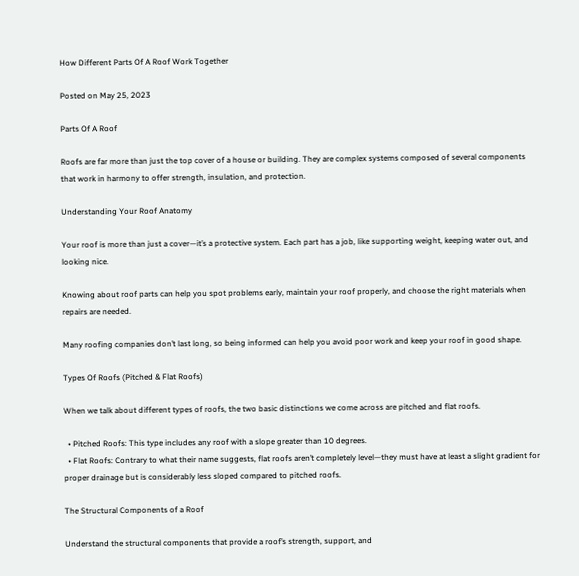How Different Parts Of A Roof Work Together

Posted on May 25, 2023

Parts Of A Roof

Roofs are far more than just the top cover of a house or building. They are complex systems composed of several components that work in harmony to offer strength, insulation, and protection.

Understanding Your Roof Anatomy

Your roof is more than just a cover—it’s a protective system. Each part has a job, like supporting weight, keeping water out, and looking nice.

Knowing about roof parts can help you spot problems early, maintain your roof properly, and choose the right materials when repairs are needed.

Many roofing companies don’t last long, so being informed can help you avoid poor work and keep your roof in good shape.

Types Of Roofs (Pitched & Flat Roofs)

When we talk about different types of roofs, the two basic distinctions we come across are pitched and flat roofs.

  • Pitched Roofs: This type includes any roof with a slope greater than 10 degrees.
  • Flat Roofs: Contrary to what their name suggests, flat roofs aren’t completely level—they must have at least a slight gradient for proper drainage but is considerably less sloped compared to pitched roofs.

The Structural Components of a Roof

Understand the structural components that provide a roof’s strength, support, and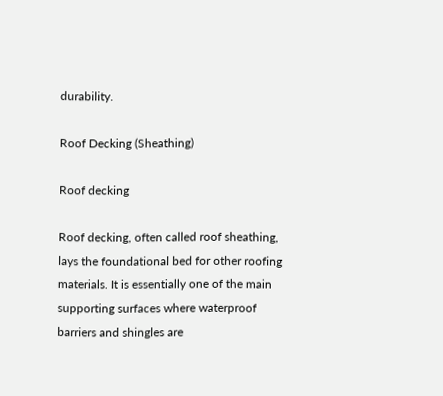durability.

Roof Decking (Sheathing)

Roof decking

Roof decking, often called roof sheathing, lays the foundational bed for other roofing materials. It is essentially one of the main supporting surfaces where waterproof barriers and shingles are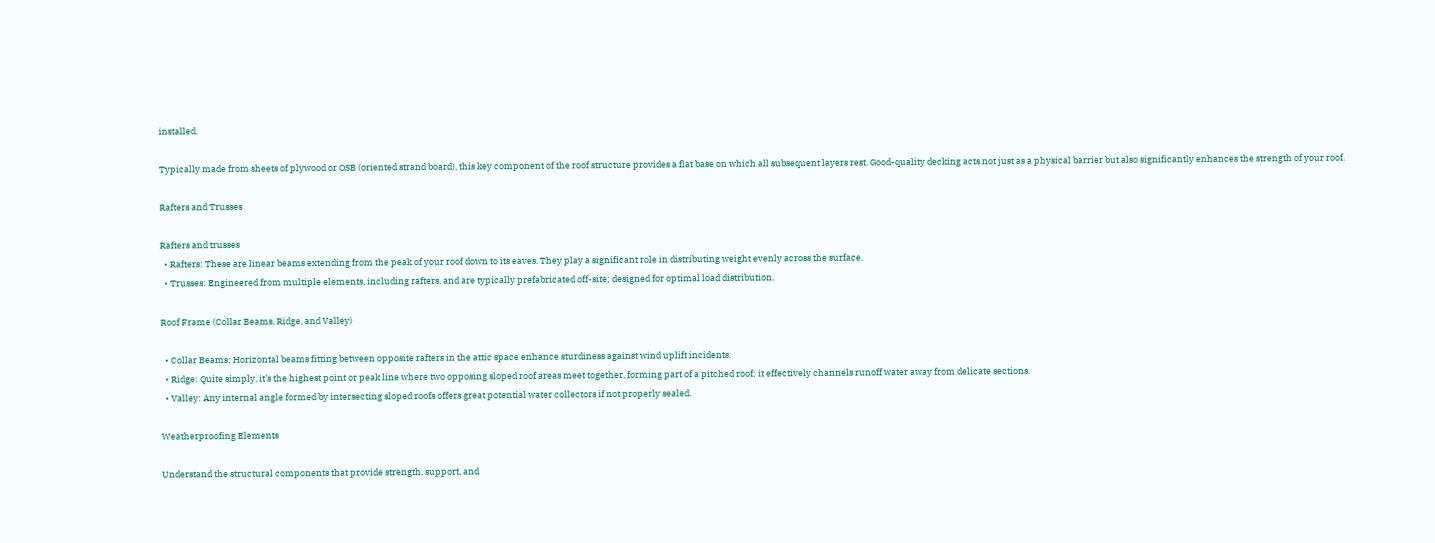installed.

Typically made from sheets of plywood or OSB (oriented strand board), this key component of the roof structure provides a flat base on which all subsequent layers rest. Good-quality decking acts not just as a physical barrier but also significantly enhances the strength of your roof.

Rafters and Trusses

Rafters and trusses
  • Rafters: These are linear beams extending from the peak of your roof down to its eaves. They play a significant role in distributing weight evenly across the surface.
  • Trusses: Engineered from multiple elements, including rafters, and are typically prefabricated off-site; designed for optimal load distribution.

Roof Frame (Collar Beams, Ridge, and Valley)

  • Collar Beams: Horizontal beams fitting between opposite rafters in the attic space enhance sturdiness against wind uplift incidents.
  • Ridge: Quite simply, it’s the highest point or peak line where two opposing sloped roof areas meet together, forming part of a pitched roof; it effectively channels runoff water away from delicate sections.
  • Valley: Any internal angle formed by intersecting sloped roofs offers great potential water collectors if not properly sealed.

Weatherproofing Elements

Understand the structural components that provide strength, support, and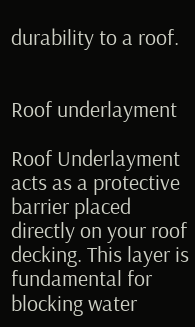durability to a roof.


Roof underlayment

Roof Underlayment acts as a protective barrier placed directly on your roof decking. This layer is fundamental for blocking water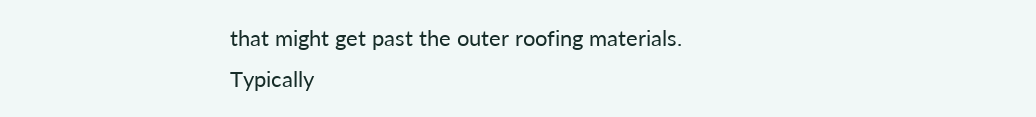that might get past the outer roofing materials. Typically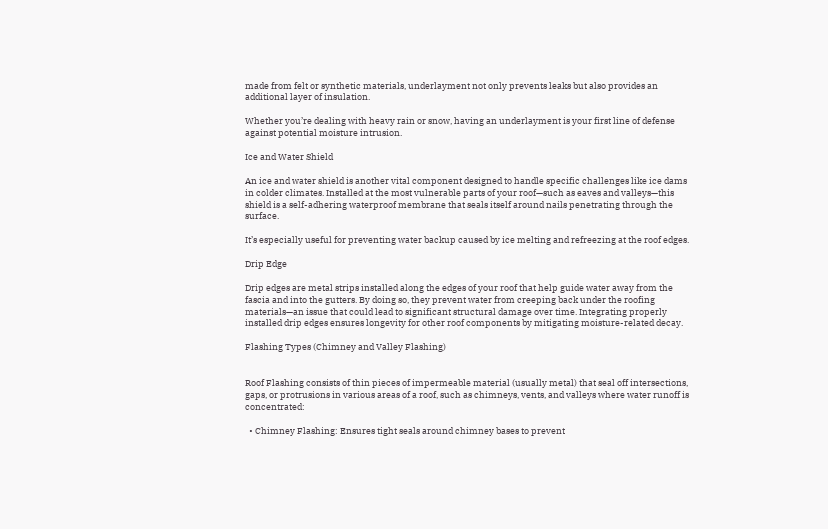made from felt or synthetic materials, underlayment not only prevents leaks but also provides an additional layer of insulation.

Whether you’re dealing with heavy rain or snow, having an underlayment is your first line of defense against potential moisture intrusion.

Ice and Water Shield

An ice and water shield is another vital component designed to handle specific challenges like ice dams in colder climates. Installed at the most vulnerable parts of your roof—such as eaves and valleys—this shield is a self-adhering waterproof membrane that seals itself around nails penetrating through the surface.

It’s especially useful for preventing water backup caused by ice melting and refreezing at the roof edges.

Drip Edge

Drip edges are metal strips installed along the edges of your roof that help guide water away from the fascia and into the gutters. By doing so, they prevent water from creeping back under the roofing materials—an issue that could lead to significant structural damage over time. Integrating properly installed drip edges ensures longevity for other roof components by mitigating moisture-related decay.

Flashing Types (Chimney and Valley Flashing)


Roof Flashing consists of thin pieces of impermeable material (usually metal) that seal off intersections, gaps, or protrusions in various areas of a roof, such as chimneys, vents, and valleys where water runoff is concentrated:

  • Chimney Flashing: Ensures tight seals around chimney bases to prevent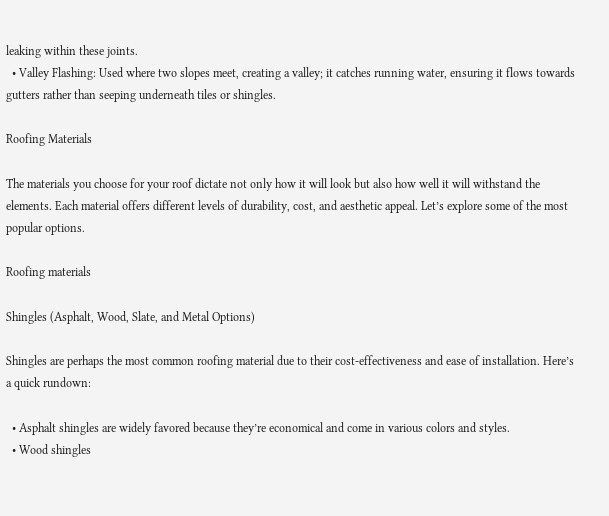leaking within these joints.
  • Valley Flashing: Used where two slopes meet, creating a valley; it catches running water, ensuring it flows towards gutters rather than seeping underneath tiles or shingles.

Roofing Materials

The materials you choose for your roof dictate not only how it will look but also how well it will withstand the elements. Each material offers different levels of durability, cost, and aesthetic appeal. Let’s explore some of the most popular options.

Roofing materials

Shingles (Asphalt, Wood, Slate, and Metal Options)

Shingles are perhaps the most common roofing material due to their cost-effectiveness and ease of installation. Here’s a quick rundown:

  • Asphalt shingles are widely favored because they’re economical and come in various colors and styles.
  • Wood shingles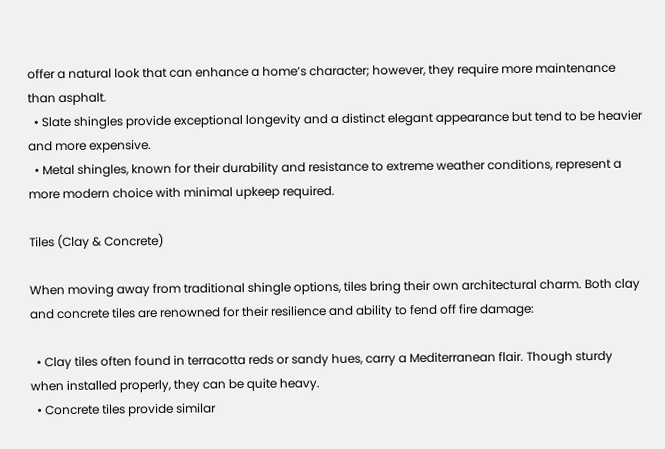offer a natural look that can enhance a home’s character; however, they require more maintenance than asphalt.
  • Slate shingles provide exceptional longevity and a distinct elegant appearance but tend to be heavier and more expensive.
  • Metal shingles, known for their durability and resistance to extreme weather conditions, represent a more modern choice with minimal upkeep required.

Tiles (Clay & Concrete)

When moving away from traditional shingle options, tiles bring their own architectural charm. Both clay and concrete tiles are renowned for their resilience and ability to fend off fire damage:

  • Clay tiles often found in terracotta reds or sandy hues, carry a Mediterranean flair. Though sturdy when installed properly, they can be quite heavy.
  • Concrete tiles provide similar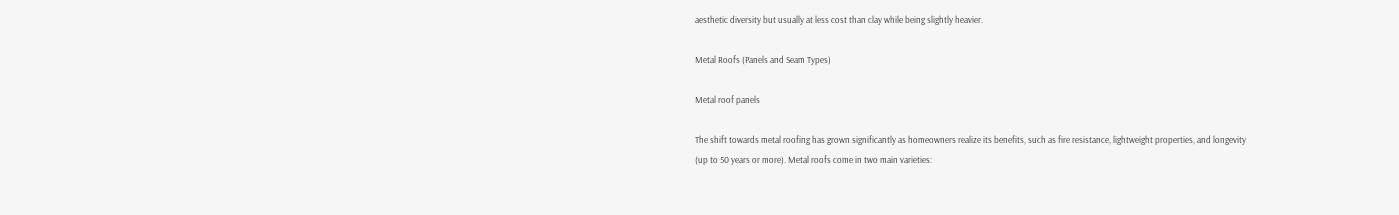aesthetic diversity but usually at less cost than clay while being slightly heavier.

Metal Roofs (Panels and Seam Types)

Metal roof panels

The shift towards metal roofing has grown significantly as homeowners realize its benefits, such as fire resistance, lightweight properties, and longevity (up to 50 years or more). Metal roofs come in two main varieties: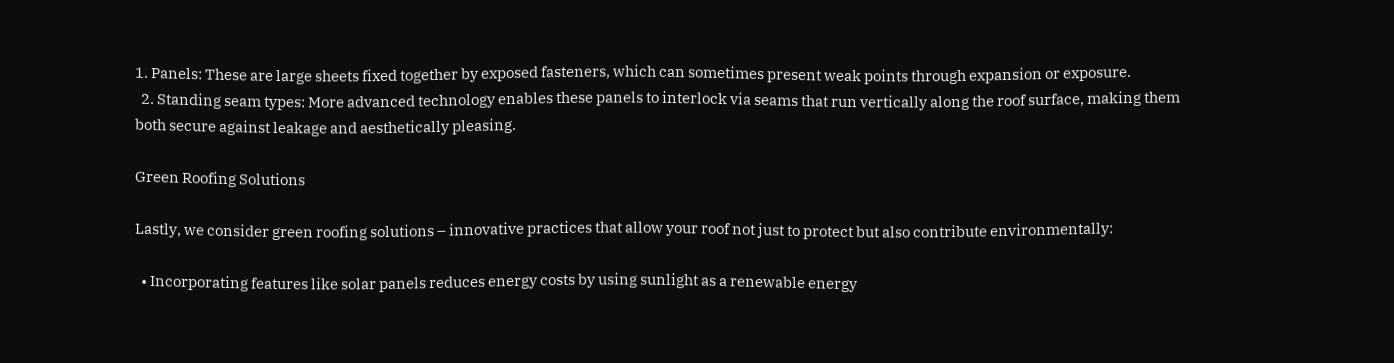1. Panels: These are large sheets fixed together by exposed fasteners, which can sometimes present weak points through expansion or exposure.
  2. Standing seam types: More advanced technology enables these panels to interlock via seams that run vertically along the roof surface, making them both secure against leakage and aesthetically pleasing.

Green Roofing Solutions

Lastly, we consider green roofing solutions – innovative practices that allow your roof not just to protect but also contribute environmentally:

  • Incorporating features like solar panels reduces energy costs by using sunlight as a renewable energy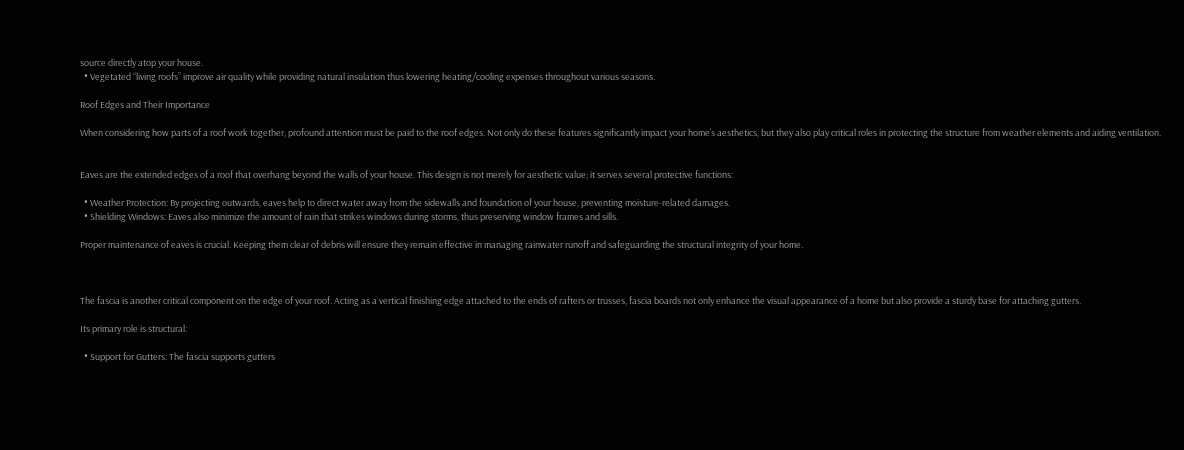source directly atop your house.
  • Vegetated “living roofs” improve air quality while providing natural insulation thus lowering heating/cooling expenses throughout various seasons.

Roof Edges and Their Importance

When considering how parts of a roof work together, profound attention must be paid to the roof edges. Not only do these features significantly impact your home’s aesthetics, but they also play critical roles in protecting the structure from weather elements and aiding ventilation.


Eaves are the extended edges of a roof that overhang beyond the walls of your house. This design is not merely for aesthetic value; it serves several protective functions:

  • Weather Protection: By projecting outwards, eaves help to direct water away from the sidewalls and foundation of your house, preventing moisture-related damages.
  • Shielding Windows: Eaves also minimize the amount of rain that strikes windows during storms, thus preserving window frames and sills.

Proper maintenance of eaves is crucial. Keeping them clear of debris will ensure they remain effective in managing rainwater runoff and safeguarding the structural integrity of your home.



The fascia is another critical component on the edge of your roof. Acting as a vertical finishing edge attached to the ends of rafters or trusses, fascia boards not only enhance the visual appearance of a home but also provide a sturdy base for attaching gutters.

Its primary role is structural:

  • Support for Gutters: The fascia supports gutters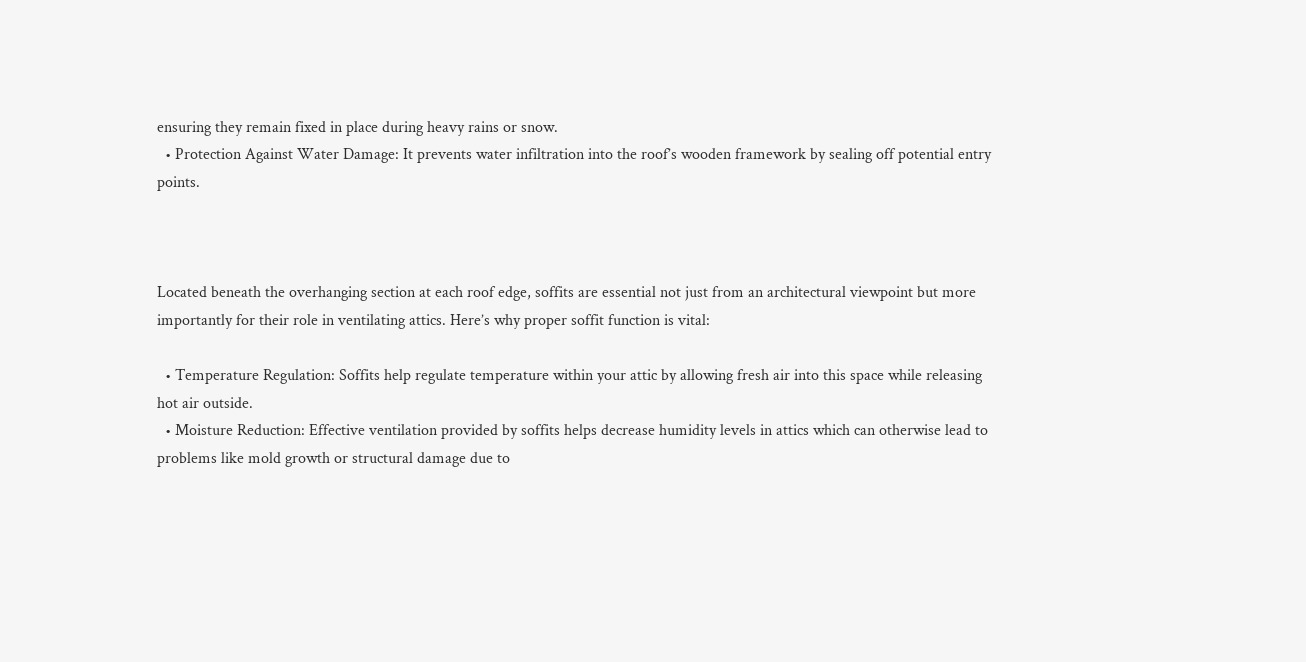ensuring they remain fixed in place during heavy rains or snow.
  • Protection Against Water Damage: It prevents water infiltration into the roof’s wooden framework by sealing off potential entry points.



Located beneath the overhanging section at each roof edge, soffits are essential not just from an architectural viewpoint but more importantly for their role in ventilating attics. Here’s why proper soffit function is vital:

  • Temperature Regulation: Soffits help regulate temperature within your attic by allowing fresh air into this space while releasing hot air outside.
  • Moisture Reduction: Effective ventilation provided by soffits helps decrease humidity levels in attics which can otherwise lead to problems like mold growth or structural damage due to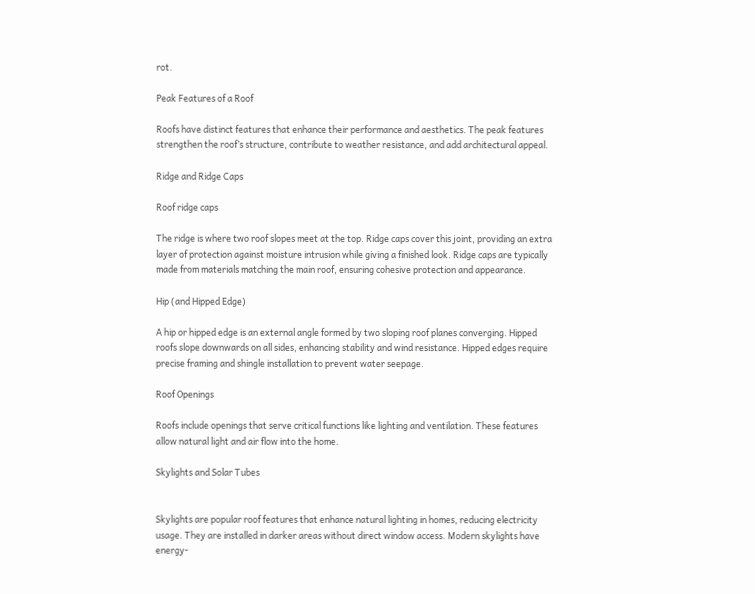rot.

Peak Features of a Roof

Roofs have distinct features that enhance their performance and aesthetics. The peak features strengthen the roof’s structure, contribute to weather resistance, and add architectural appeal.

Ridge and Ridge Caps

Roof ridge caps

The ridge is where two roof slopes meet at the top. Ridge caps cover this joint, providing an extra layer of protection against moisture intrusion while giving a finished look. Ridge caps are typically made from materials matching the main roof, ensuring cohesive protection and appearance.

Hip (and Hipped Edge)

A hip or hipped edge is an external angle formed by two sloping roof planes converging. Hipped roofs slope downwards on all sides, enhancing stability and wind resistance. Hipped edges require precise framing and shingle installation to prevent water seepage.

Roof Openings

Roofs include openings that serve critical functions like lighting and ventilation. These features allow natural light and air flow into the home.

Skylights and Solar Tubes


Skylights are popular roof features that enhance natural lighting in homes, reducing electricity usage. They are installed in darker areas without direct window access. Modern skylights have energy-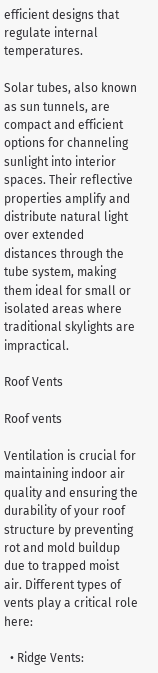efficient designs that regulate internal temperatures.

Solar tubes, also known as sun tunnels, are compact and efficient options for channeling sunlight into interior spaces. Their reflective properties amplify and distribute natural light over extended distances through the tube system, making them ideal for small or isolated areas where traditional skylights are impractical.

Roof Vents

Roof vents

Ventilation is crucial for maintaining indoor air quality and ensuring the durability of your roof structure by preventing rot and mold buildup due to trapped moist air. Different types of vents play a critical role here:

  • Ridge Vents: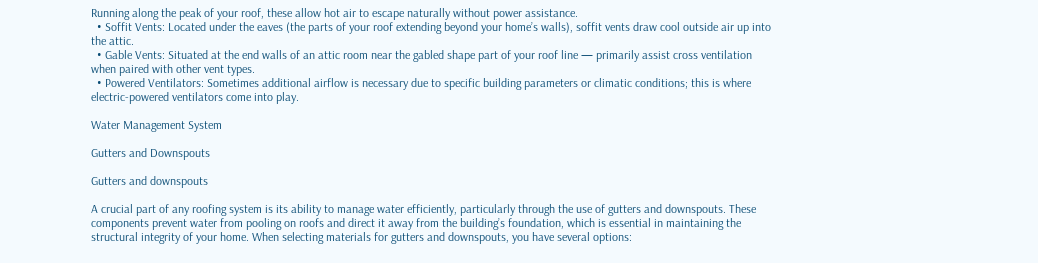Running along the peak of your roof, these allow hot air to escape naturally without power assistance.
  • Soffit Vents: Located under the eaves (the parts of your roof extending beyond your home’s walls), soffit vents draw cool outside air up into the attic.
  • Gable Vents: Situated at the end walls of an attic room near the gabled shape part of your roof line — primarily assist cross ventilation when paired with other vent types.
  • Powered Ventilators: Sometimes additional airflow is necessary due to specific building parameters or climatic conditions; this is where electric-powered ventilators come into play.

Water Management System

Gutters and Downspouts

Gutters and downspouts

A crucial part of any roofing system is its ability to manage water efficiently, particularly through the use of gutters and downspouts. These components prevent water from pooling on roofs and direct it away from the building’s foundation, which is essential in maintaining the structural integrity of your home. When selecting materials for gutters and downspouts, you have several options: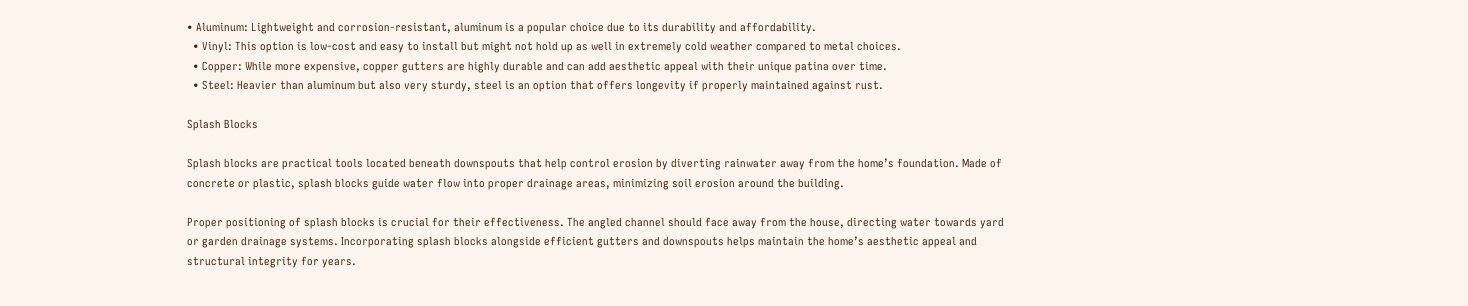• Aluminum: Lightweight and corrosion-resistant, aluminum is a popular choice due to its durability and affordability.
  • Vinyl: This option is low-cost and easy to install but might not hold up as well in extremely cold weather compared to metal choices.
  • Copper: While more expensive, copper gutters are highly durable and can add aesthetic appeal with their unique patina over time.
  • Steel: Heavier than aluminum but also very sturdy, steel is an option that offers longevity if properly maintained against rust.

Splash Blocks

Splash blocks are practical tools located beneath downspouts that help control erosion by diverting rainwater away from the home’s foundation. Made of concrete or plastic, splash blocks guide water flow into proper drainage areas, minimizing soil erosion around the building.

Proper positioning of splash blocks is crucial for their effectiveness. The angled channel should face away from the house, directing water towards yard or garden drainage systems. Incorporating splash blocks alongside efficient gutters and downspouts helps maintain the home’s aesthetic appeal and structural integrity for years.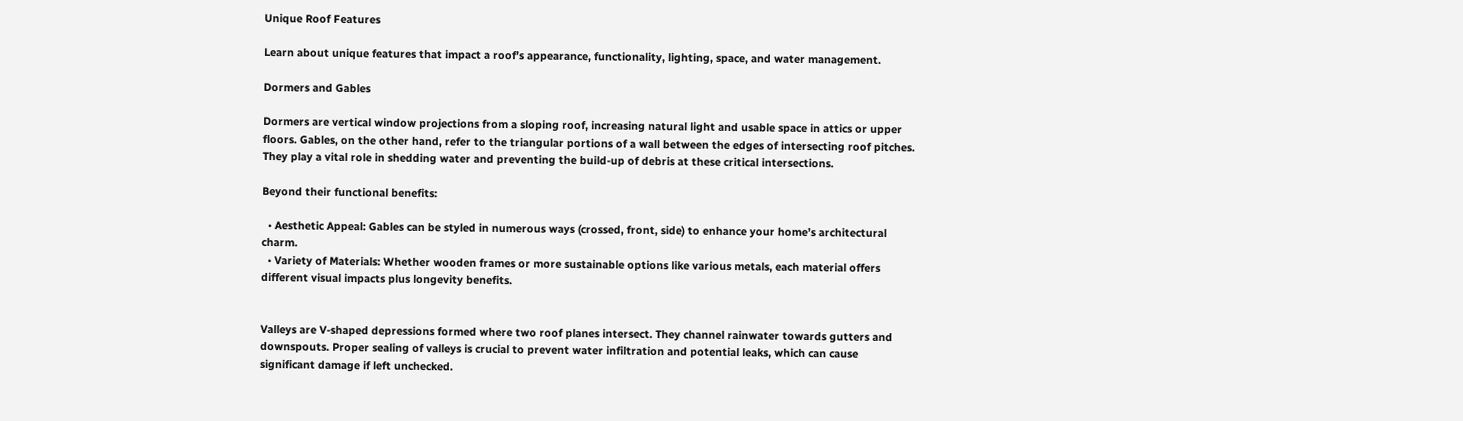Unique Roof Features

Learn about unique features that impact a roof’s appearance, functionality, lighting, space, and water management.

Dormers and Gables

Dormers are vertical window projections from a sloping roof, increasing natural light and usable space in attics or upper floors. Gables, on the other hand, refer to the triangular portions of a wall between the edges of intersecting roof pitches. They play a vital role in shedding water and preventing the build-up of debris at these critical intersections.

Beyond their functional benefits:

  • Aesthetic Appeal: Gables can be styled in numerous ways (crossed, front, side) to enhance your home’s architectural charm.
  • Variety of Materials: Whether wooden frames or more sustainable options like various metals, each material offers different visual impacts plus longevity benefits.


Valleys are V-shaped depressions formed where two roof planes intersect. They channel rainwater towards gutters and downspouts. Proper sealing of valleys is crucial to prevent water infiltration and potential leaks, which can cause significant damage if left unchecked.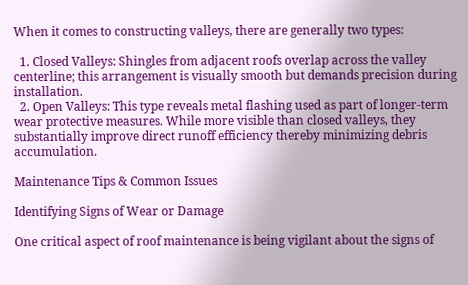When it comes to constructing valleys, there are generally two types:

  1. Closed Valleys: Shingles from adjacent roofs overlap across the valley centerline; this arrangement is visually smooth but demands precision during installation.
  2. Open Valleys: This type reveals metal flashing used as part of longer-term wear protective measures. While more visible than closed valleys, they substantially improve direct runoff efficiency thereby minimizing debris accumulation.

Maintenance Tips & Common Issues

Identifying Signs of Wear or Damage

One critical aspect of roof maintenance is being vigilant about the signs of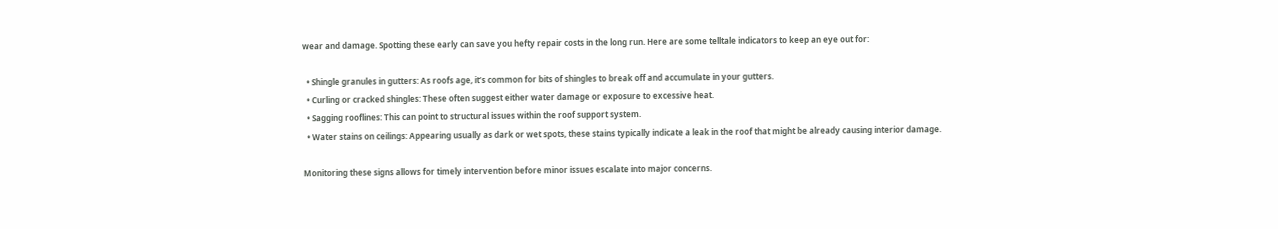wear and damage. Spotting these early can save you hefty repair costs in the long run. Here are some telltale indicators to keep an eye out for:

  • Shingle granules in gutters: As roofs age, it’s common for bits of shingles to break off and accumulate in your gutters.
  • Curling or cracked shingles: These often suggest either water damage or exposure to excessive heat.
  • Sagging rooflines: This can point to structural issues within the roof support system.
  • Water stains on ceilings: Appearing usually as dark or wet spots, these stains typically indicate a leak in the roof that might be already causing interior damage.

Monitoring these signs allows for timely intervention before minor issues escalate into major concerns.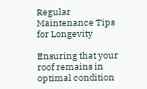Regular Maintenance Tips for Longevity

Ensuring that your roof remains in optimal condition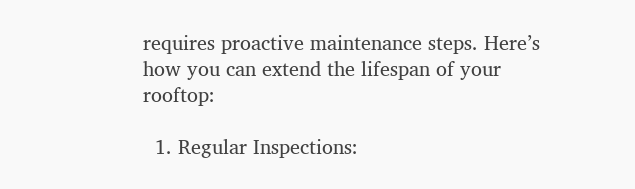requires proactive maintenance steps. Here’s how you can extend the lifespan of your rooftop:

  1. Regular Inspections: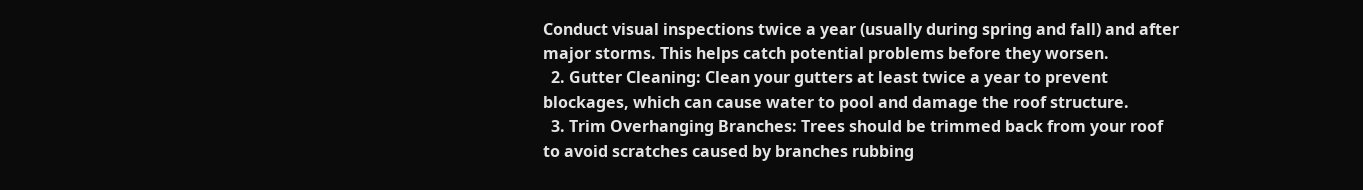Conduct visual inspections twice a year (usually during spring and fall) and after major storms. This helps catch potential problems before they worsen.
  2. Gutter Cleaning: Clean your gutters at least twice a year to prevent blockages, which can cause water to pool and damage the roof structure.
  3. Trim Overhanging Branches: Trees should be trimmed back from your roof to avoid scratches caused by branches rubbing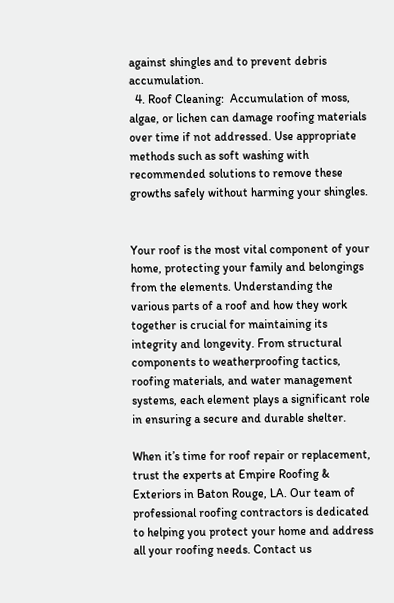against shingles and to prevent debris accumulation.
  4. Roof Cleaning:  Accumulation of moss, algae, or lichen can damage roofing materials over time if not addressed. Use appropriate methods such as soft washing with recommended solutions to remove these growths safely without harming your shingles.


Your roof is the most vital component of your home, protecting your family and belongings from the elements. Understanding the various parts of a roof and how they work together is crucial for maintaining its integrity and longevity. From structural components to weatherproofing tactics, roofing materials, and water management systems, each element plays a significant role in ensuring a secure and durable shelter.

When it’s time for roof repair or replacement, trust the experts at Empire Roofing & Exteriors in Baton Rouge, LA. Our team of professional roofing contractors is dedicated to helping you protect your home and address all your roofing needs. Contact us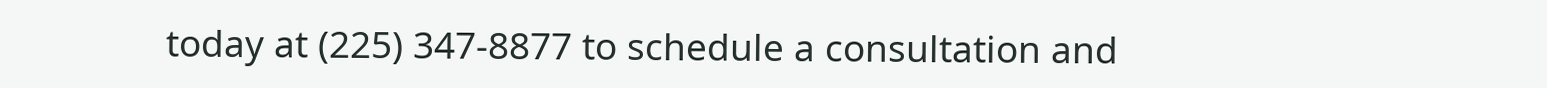today at (225) 347-8877 to schedule a consultation and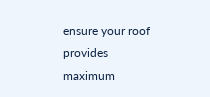ensure your roof provides maximum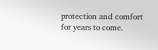protection and comfort for years to come.